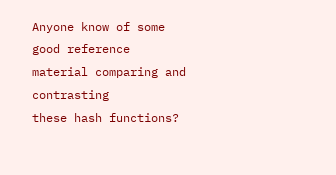Anyone know of some good reference material comparing and contrasting
these hash functions?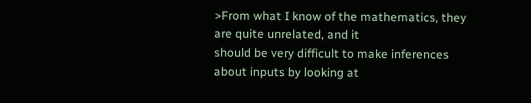>From what I know of the mathematics, they are quite unrelated, and it
should be very difficult to make inferences about inputs by looking at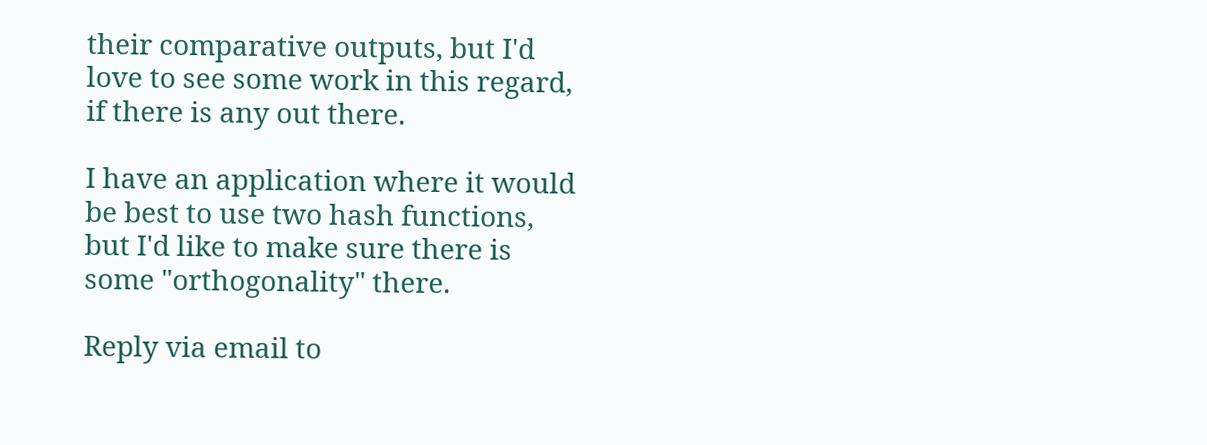their comparative outputs, but I'd love to see some work in this regard,
if there is any out there.

I have an application where it would be best to use two hash functions,
but I'd like to make sure there is some "orthogonality" there.

Reply via email to